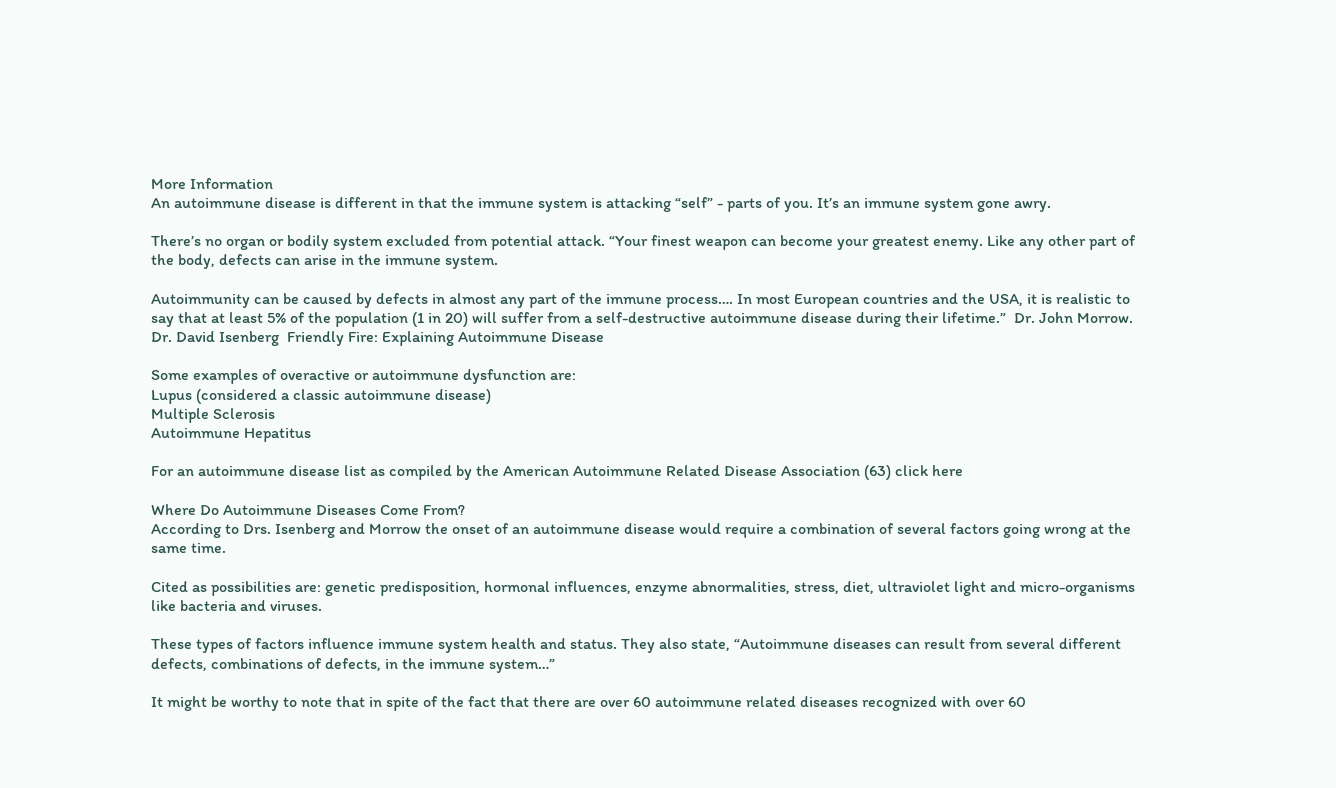More Information
An autoimmune disease is different in that the immune system is attacking “self” - parts of you. It’s an immune system gone awry.

There’s no organ or bodily system excluded from potential attack. “Your finest weapon can become your greatest enemy. Like any other part of the body, defects can arise in the immune system.

Autoimmunity can be caused by defects in almost any part of the immune process…. In most European countries and the USA, it is realistic to say that at least 5% of the population (1 in 20) will suffer from a self-destructive autoimmune disease during their lifetime.”  Dr. John Morrow. Dr. David Isenberg  Friendly Fire: Explaining Autoimmune Disease

Some examples of overactive or autoimmune dysfunction are:
Lupus (considered a classic autoimmune disease)
Multiple Sclerosis
Autoimmune Hepatitus

For an autoimmune disease list as compiled by the American Autoimmune Related Disease Association (63) click here

Where Do Autoimmune Diseases Come From?
According to Drs. Isenberg and Morrow the onset of an autoimmune disease would require a combination of several factors going wrong at the same time.

Cited as possibilities are: genetic predisposition, hormonal influences, enzyme abnormalities, stress, diet, ultraviolet light and micro-organisms like bacteria and viruses.

These types of factors influence immune system health and status. They also state, “Autoimmune diseases can result from several different defects, combinations of defects, in the immune system…”

It might be worthy to note that in spite of the fact that there are over 60 autoimmune related diseases recognized with over 60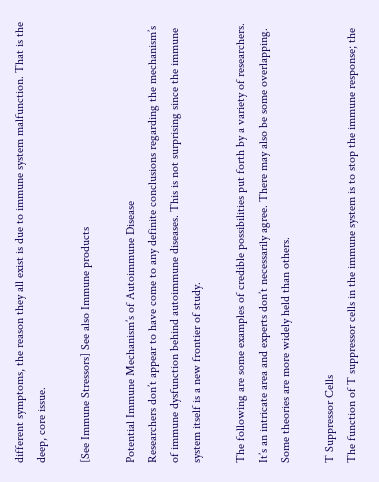different symptoms, the reason they all exist is due to immune system malfunction. That is the deep, core issue.

[See Immune Stressors] See also Immune products

Potential Immune Mechanism’s of Autoimmune Disease
Researchers don’t appear to have come to any definite conclusions regarding the mechanism’s of immune dysfunction behind autoimmune diseases. This is not surprising since the immune system itself is a new frontier of study.

The following are some examples of credible possibilities put forth by a variety of researchers. It’s an intricate area and experts don’t necessarily agree. There may also be some overlapping. Some theories are more widely held than others.

T Suppressor Cells
The function of T suppressor cells in the immune system is to stop the immune response; the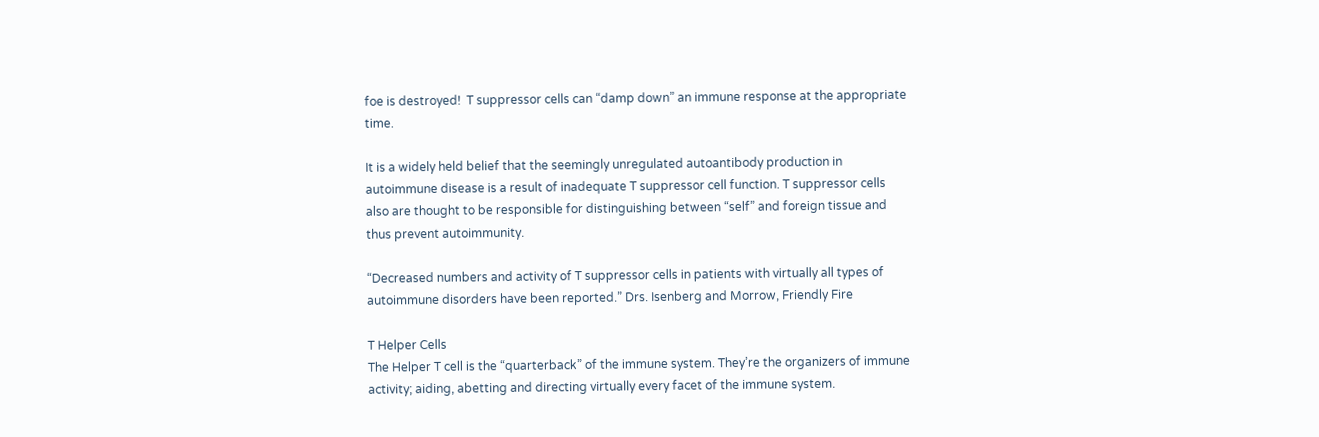foe is destroyed!  T suppressor cells can “damp down” an immune response at the appropriate time.

It is a widely held belief that the seemingly unregulated autoantibody production in autoimmune disease is a result of inadequate T suppressor cell function. T suppressor cells also are thought to be responsible for distinguishing between “self” and foreign tissue and thus prevent autoimmunity.

“Decreased numbers and activity of T suppressor cells in patients with virtually all types of autoimmune disorders have been reported.” Drs. Isenberg and Morrow, Friendly Fire

T Helper Cells
The Helper T cell is the “quarterback” of the immune system. They’re the organizers of immune activity; aiding, abetting and directing virtually every facet of the immune system.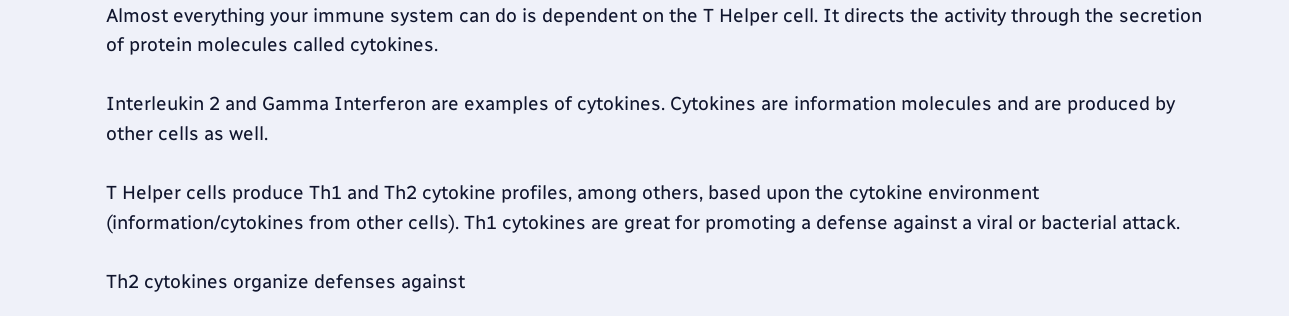Almost everything your immune system can do is dependent on the T Helper cell. It directs the activity through the secretion of protein molecules called cytokines.

Interleukin 2 and Gamma Interferon are examples of cytokines. Cytokines are information molecules and are produced by other cells as well.

T Helper cells produce Th1 and Th2 cytokine profiles, among others, based upon the cytokine environment (information/cytokines from other cells). Th1 cytokines are great for promoting a defense against a viral or bacterial attack.

Th2 cytokines organize defenses against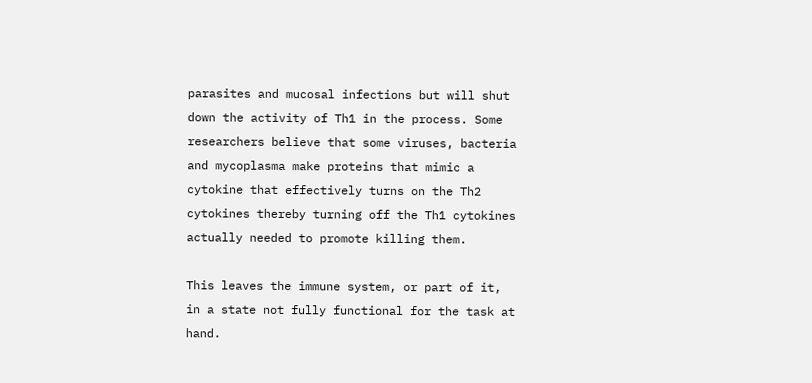parasites and mucosal infections but will shut down the activity of Th1 in the process. Some researchers believe that some viruses, bacteria and mycoplasma make proteins that mimic a cytokine that effectively turns on the Th2 cytokines thereby turning off the Th1 cytokines actually needed to promote killing them.

This leaves the immune system, or part of it, in a state not fully functional for the task at hand.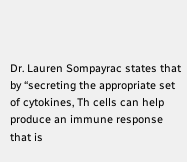Dr. Lauren Sompayrac states that by “secreting the appropriate set of cytokines, Th cells can help produce an immune response that is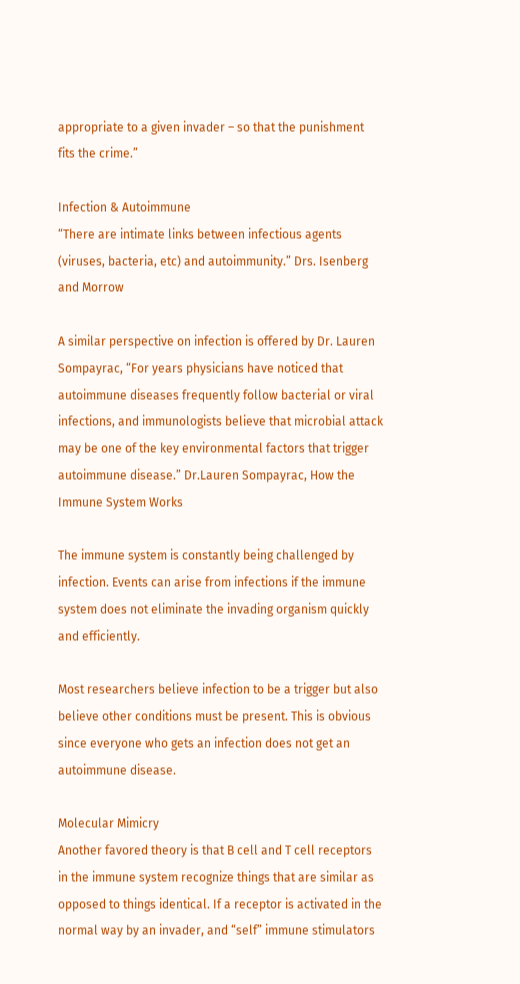appropriate to a given invader – so that the punishment fits the crime.”

Infection & Autoimmune
“There are intimate links between infectious agents (viruses, bacteria, etc) and autoimmunity.” Drs. Isenberg and Morrow

A similar perspective on infection is offered by Dr. Lauren Sompayrac, “For years physicians have noticed that autoimmune diseases frequently follow bacterial or viral infections, and immunologists believe that microbial attack may be one of the key environmental factors that trigger autoimmune disease.” Dr.Lauren Sompayrac, How the Immune System Works

The immune system is constantly being challenged by infection. Events can arise from infections if the immune system does not eliminate the invading organism quickly and efficiently.

Most researchers believe infection to be a trigger but also believe other conditions must be present. This is obvious since everyone who gets an infection does not get an autoimmune disease.

Molecular Mimicry
Another favored theory is that B cell and T cell receptors in the immune system recognize things that are similar as opposed to things identical. If a receptor is activated in the normal way by an invader, and “self” immune stimulators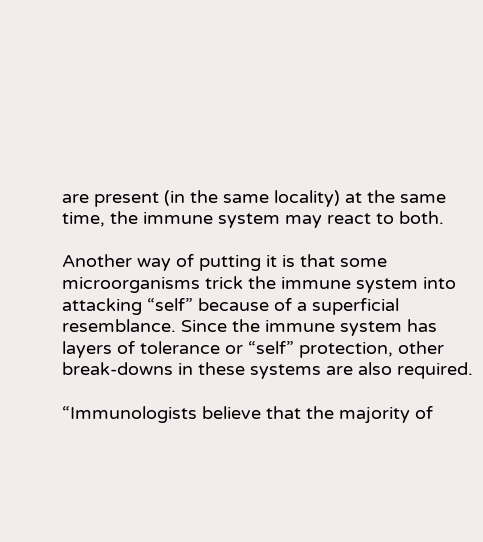are present (in the same locality) at the same time, the immune system may react to both.

Another way of putting it is that some microorganisms trick the immune system into attacking “self” because of a superficial resemblance. Since the immune system has layers of tolerance or “self” protection, other break-downs in these systems are also required.

“Immunologists believe that the majority of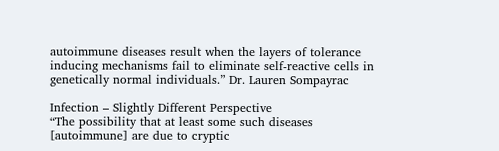autoimmune diseases result when the layers of tolerance inducing mechanisms fail to eliminate self-reactive cells in genetically normal individuals.” Dr. Lauren Sompayrac

Infection – Slightly Different Perspective
“The possibility that at least some such diseases [autoimmune] are due to cryptic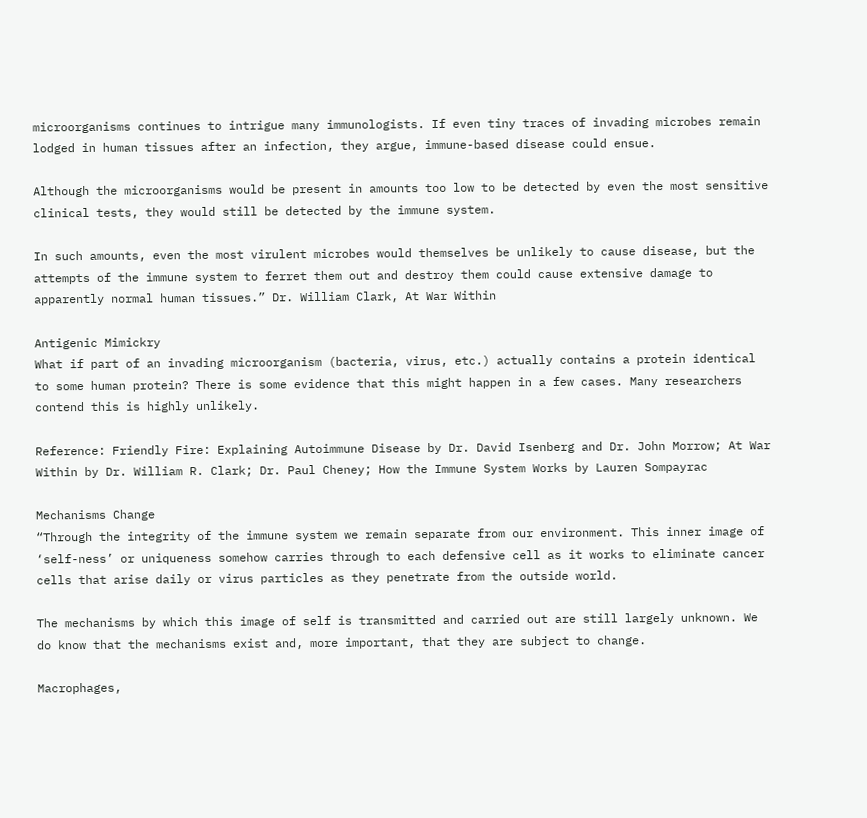microorganisms continues to intrigue many immunologists. If even tiny traces of invading microbes remain lodged in human tissues after an infection, they argue, immune-based disease could ensue.

Although the microorganisms would be present in amounts too low to be detected by even the most sensitive clinical tests, they would still be detected by the immune system.

In such amounts, even the most virulent microbes would themselves be unlikely to cause disease, but the attempts of the immune system to ferret them out and destroy them could cause extensive damage to apparently normal human tissues.” Dr. William Clark, At War Within

Antigenic Mimickry
What if part of an invading microorganism (bacteria, virus, etc.) actually contains a protein identical to some human protein? There is some evidence that this might happen in a few cases. Many researchers contend this is highly unlikely.

Reference: Friendly Fire: Explaining Autoimmune Disease by Dr. David Isenberg and Dr. John Morrow; At War Within by Dr. William R. Clark; Dr. Paul Cheney; How the Immune System Works by Lauren Sompayrac

Mechanisms Change
“Through the integrity of the immune system we remain separate from our environment. This inner image of ‘self-ness’ or uniqueness somehow carries through to each defensive cell as it works to eliminate cancer cells that arise daily or virus particles as they penetrate from the outside world.

The mechanisms by which this image of self is transmitted and carried out are still largely unknown. We do know that the mechanisms exist and, more important, that they are subject to change.

Macrophages,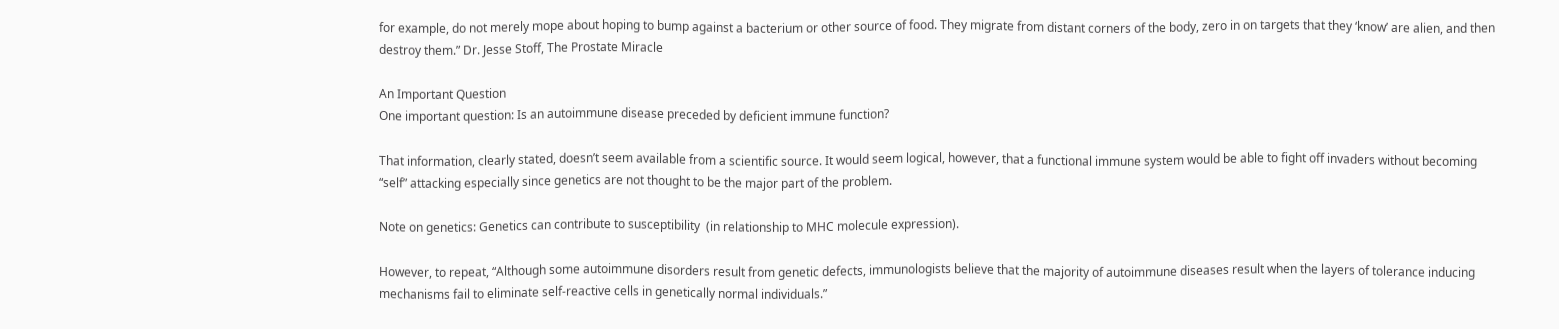for example, do not merely mope about hoping to bump against a bacterium or other source of food. They migrate from distant corners of the body, zero in on targets that they ‘know’ are alien, and then destroy them.” Dr. Jesse Stoff, The Prostate Miracle

An Important Question
One important question: Is an autoimmune disease preceded by deficient immune function?

That information, clearly stated, doesn’t seem available from a scientific source. It would seem logical, however, that a functional immune system would be able to fight off invaders without becoming “self” attacking especially since genetics are not thought to be the major part of the problem.

Note on genetics: Genetics can contribute to susceptibility  (in relationship to MHC molecule expression).

However, to repeat, “Although some autoimmune disorders result from genetic defects, immunologists believe that the majority of autoimmune diseases result when the layers of tolerance inducing mechanisms fail to eliminate self-reactive cells in genetically normal individuals.”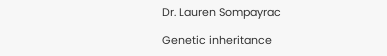Dr. Lauren Sompayrac

Genetic inheritance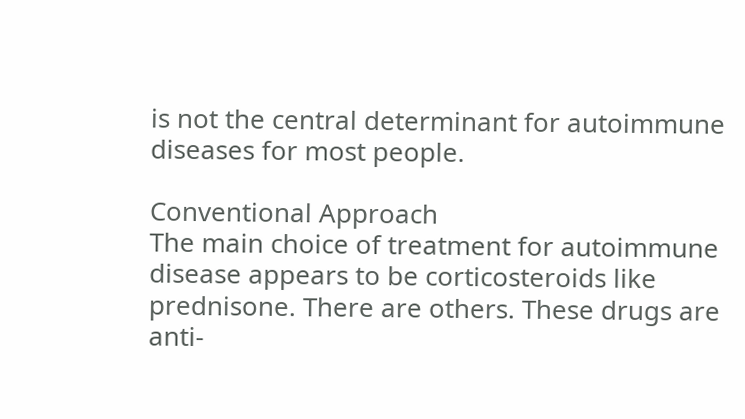is not the central determinant for autoimmune diseases for most people.

Conventional Approach
The main choice of treatment for autoimmune disease appears to be corticosteroids like prednisone. There are others. These drugs are anti-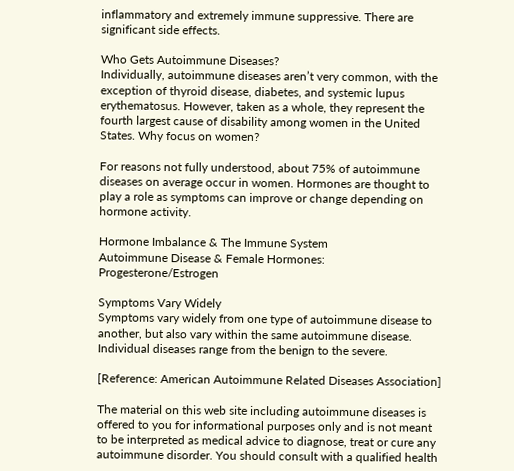inflammatory and extremely immune suppressive. There are significant side effects.

Who Gets Autoimmune Diseases?
Individually, autoimmune diseases aren’t very common, with the exception of thyroid disease, diabetes, and systemic lupus erythematosus. However, taken as a whole, they represent the fourth largest cause of disability among women in the United States. Why focus on women?

For reasons not fully understood, about 75% of autoimmune diseases on average occur in women. Hormones are thought to play a role as symptoms can improve or change depending on hormone activity.

Hormone Imbalance & The Immune System
Autoimmune Disease & Female Hormones: Progesterone/Estrogen

Symptoms Vary Widely
Symptoms vary widely from one type of autoimmune disease to another, but also vary within the same autoimmune disease. Individual diseases range from the benign to the severe.

[Reference: American Autoimmune Related Diseases Association]

The material on this web site including autoimmune diseases is offered to you for informational purposes only and is not meant to be interpreted as medical advice to diagnose, treat or cure any autoimmune disorder. You should consult with a qualified health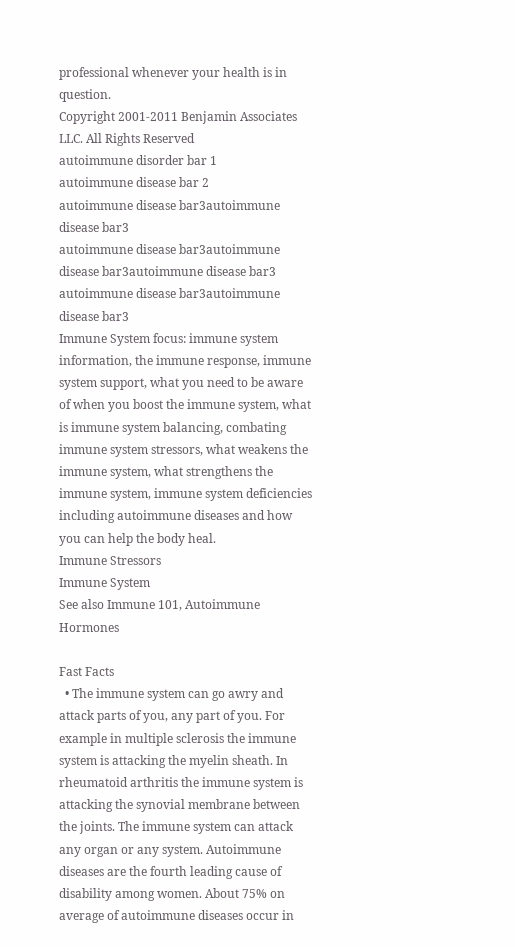professional whenever your health is in question.
Copyright 2001-2011 Benjamin Associates LLC. All Rights Reserved
autoimmune disorder bar 1
autoimmune disease bar 2
autoimmune disease bar3autoimmune disease bar3
autoimmune disease bar3autoimmune disease bar3autoimmune disease bar3
autoimmune disease bar3autoimmune disease bar3
Immune System focus: immune system information, the immune response, immune system support, what you need to be aware of when you boost the immune system, what is immune system balancing, combating immune system stressors, what weakens the immune system, what strengthens the immune system, immune system deficiencies including autoimmune diseases and how you can help the body heal.
Immune Stressors
Immune System
See also Immune 101, Autoimmune Hormones

Fast Facts
  • The immune system can go awry and attack parts of you, any part of you. For example in multiple sclerosis the immune system is attacking the myelin sheath. In rheumatoid arthritis the immune system is attacking the synovial membrane between the joints. The immune system can attack any organ or any system. Autoimmune diseases are the fourth leading cause of disability among women. About 75% on average of autoimmune diseases occur in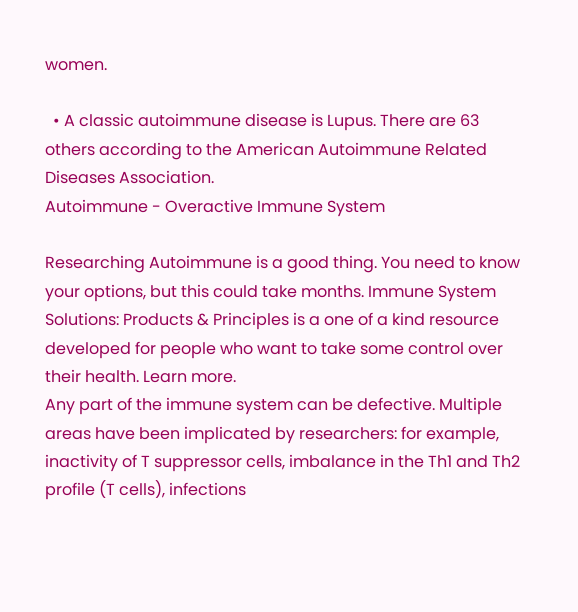women.

  • A classic autoimmune disease is Lupus. There are 63 others according to the American Autoimmune Related Diseases Association.
Autoimmune - Overactive Immune System

Researching Autoimmune is a good thing. You need to know your options, but this could take months. Immune System Solutions: Products & Principles is a one of a kind resource developed for people who want to take some control over their health. Learn more.
Any part of the immune system can be defective. Multiple areas have been implicated by researchers: for example, inactivity of T suppressor cells, imbalance in the Th1 and Th2 profile (T cells), infections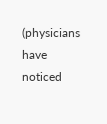(physicians have noticed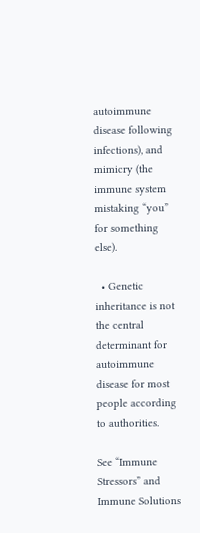autoimmune disease following infections), and mimicry (the immune system mistaking “you” for something else).

  • Genetic inheritance is not the central determinant for autoimmune disease for most people according to authorities.

See “Immune Stressors” and Immune Solutions